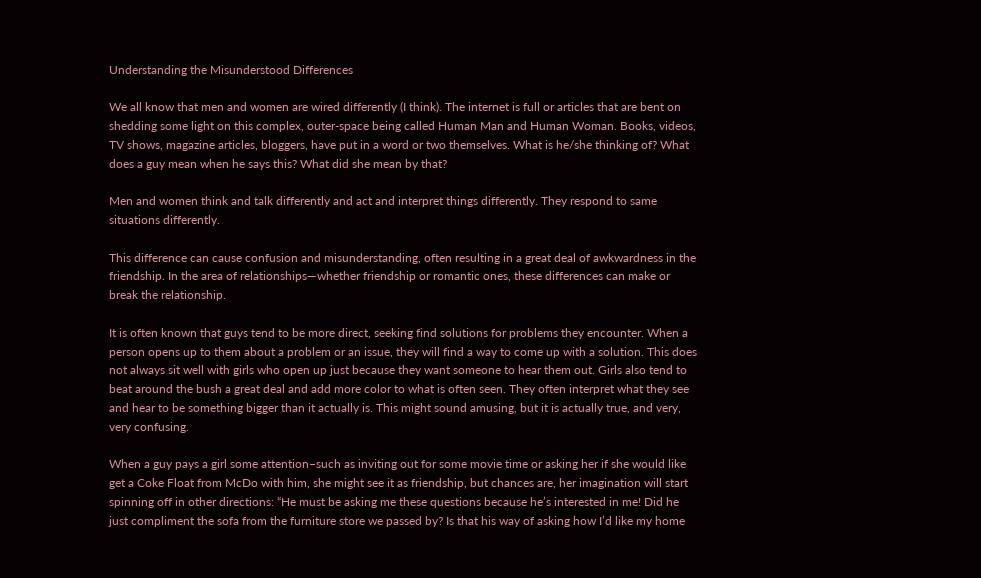Understanding the Misunderstood Differences

We all know that men and women are wired differently (I think). The internet is full or articles that are bent on shedding some light on this complex, outer-space being called Human Man and Human Woman. Books, videos, TV shows, magazine articles, bloggers, have put in a word or two themselves. What is he/she thinking of? What does a guy mean when he says this? What did she mean by that?

Men and women think and talk differently and act and interpret things differently. They respond to same situations differently.

This difference can cause confusion and misunderstanding, often resulting in a great deal of awkwardness in the friendship. In the area of relationships—whether friendship or romantic ones, these differences can make or break the relationship.

It is often known that guys tend to be more direct, seeking find solutions for problems they encounter. When a person opens up to them about a problem or an issue, they will find a way to come up with a solution. This does not always sit well with girls who open up just because they want someone to hear them out. Girls also tend to beat around the bush a great deal and add more color to what is often seen. They often interpret what they see and hear to be something bigger than it actually is. This might sound amusing, but it is actually true, and very, very confusing.

When a guy pays a girl some attention–such as inviting out for some movie time or asking her if she would like get a Coke Float from McDo with him, she might see it as friendship, but chances are, her imagination will start spinning off in other directions: “He must be asking me these questions because he’s interested in me! Did he just compliment the sofa from the furniture store we passed by? Is that his way of asking how I’d like my home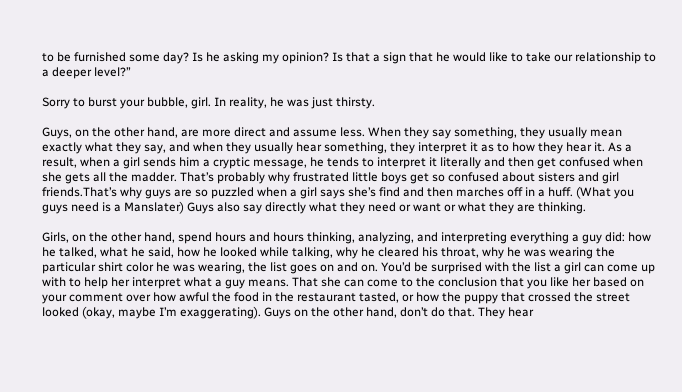to be furnished some day? Is he asking my opinion? Is that a sign that he would like to take our relationship to a deeper level?”

Sorry to burst your bubble, girl. In reality, he was just thirsty.

Guys, on the other hand, are more direct and assume less. When they say something, they usually mean exactly what they say, and when they usually hear something, they interpret it as to how they hear it. As a result, when a girl sends him a cryptic message, he tends to interpret it literally and then get confused when she gets all the madder. That’s probably why frustrated little boys get so confused about sisters and girl friends.That’s why guys are so puzzled when a girl says she’s find and then marches off in a huff. (What you guys need is a Manslater) Guys also say directly what they need or want or what they are thinking.

Girls, on the other hand, spend hours and hours thinking, analyzing, and interpreting everything a guy did: how he talked, what he said, how he looked while talking, why he cleared his throat, why he was wearing the particular shirt color he was wearing, the list goes on and on. You’d be surprised with the list a girl can come up with to help her interpret what a guy means. That she can come to the conclusion that you like her based on your comment over how awful the food in the restaurant tasted, or how the puppy that crossed the street looked (okay, maybe I’m exaggerating). Guys on the other hand, don’t do that. They hear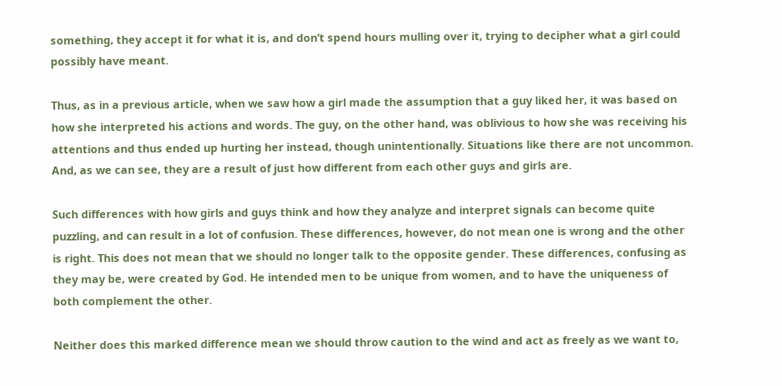something, they accept it for what it is, and don’t spend hours mulling over it, trying to decipher what a girl could possibly have meant.

Thus, as in a previous article, when we saw how a girl made the assumption that a guy liked her, it was based on how she interpreted his actions and words. The guy, on the other hand, was oblivious to how she was receiving his attentions and thus ended up hurting her instead, though unintentionally. Situations like there are not uncommon. And, as we can see, they are a result of just how different from each other guys and girls are.

Such differences with how girls and guys think and how they analyze and interpret signals can become quite puzzling, and can result in a lot of confusion. These differences, however, do not mean one is wrong and the other is right. This does not mean that we should no longer talk to the opposite gender. These differences, confusing as they may be, were created by God. He intended men to be unique from women, and to have the uniqueness of both complement the other.

Neither does this marked difference mean we should throw caution to the wind and act as freely as we want to,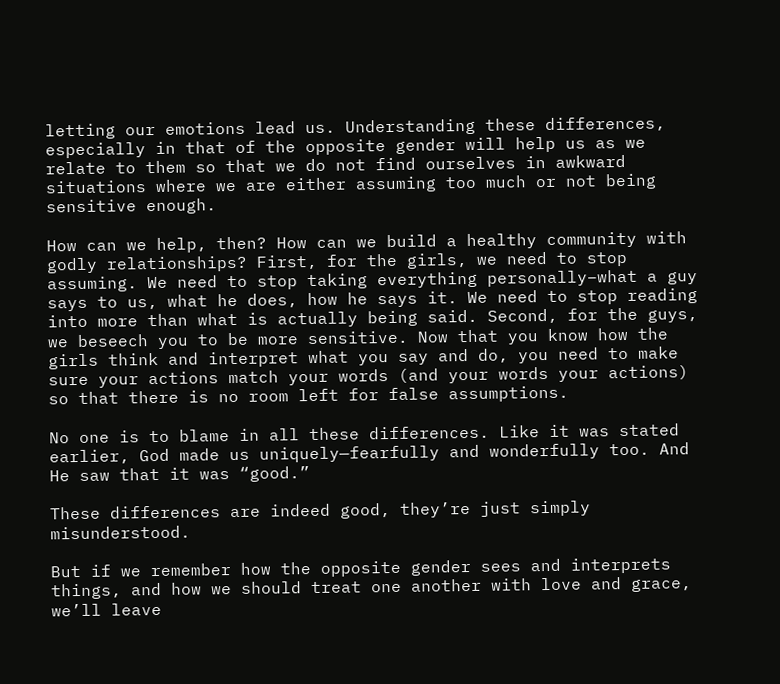letting our emotions lead us. Understanding these differences, especially in that of the opposite gender will help us as we relate to them so that we do not find ourselves in awkward situations where we are either assuming too much or not being sensitive enough.

How can we help, then? How can we build a healthy community with godly relationships? First, for the girls, we need to stop assuming. We need to stop taking everything personally–what a guy says to us, what he does, how he says it. We need to stop reading into more than what is actually being said. Second, for the guys, we beseech you to be more sensitive. Now that you know how the girls think and interpret what you say and do, you need to make sure your actions match your words (and your words your actions) so that there is no room left for false assumptions.

No one is to blame in all these differences. Like it was stated earlier, God made us uniquely—fearfully and wonderfully too. And He saw that it was “good.”

These differences are indeed good, they’re just simply misunderstood.

But if we remember how the opposite gender sees and interprets things, and how we should treat one another with love and grace, we’ll leave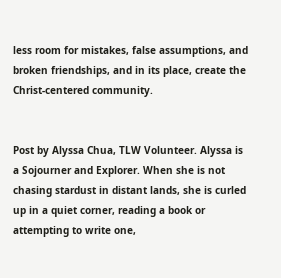less room for mistakes, false assumptions, and broken friendships, and in its place, create the Christ-centered community.


Post by Alyssa Chua, TLW Volunteer. Alyssa is a Sojourner and Explorer. When she is not chasing stardust in distant lands, she is curled up in a quiet corner, reading a book or attempting to write one,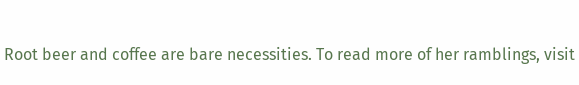Root beer and coffee are bare necessities. To read more of her ramblings, visit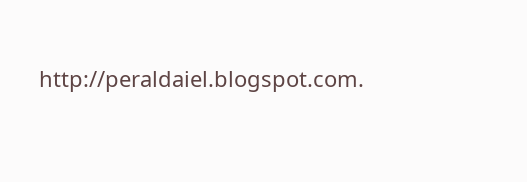http://peraldaiel.blogspot.com.